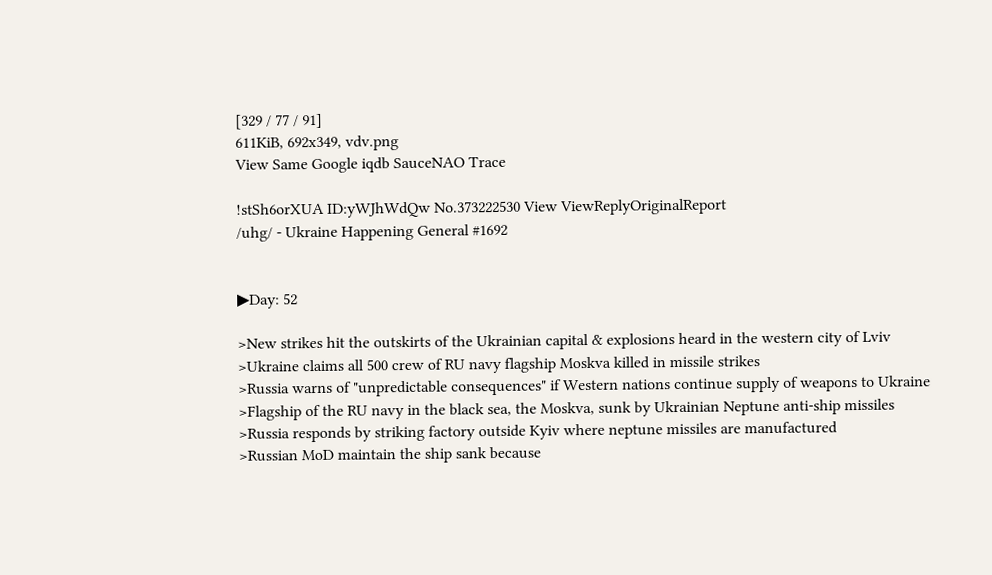[329 / 77 / 91]
611KiB, 692x349, vdv.png
View Same Google iqdb SauceNAO Trace

!stSh6orXUA ID:yWJhWdQw No.373222530 View ViewReplyOriginalReport
/uhg/ - Ukraine Happening General #1692


▶Day: 52

>New strikes hit the outskirts of the Ukrainian capital & explosions heard in the western city of Lviv
>Ukraine claims all 500 crew of RU navy flagship Moskva killed in missile strikes
>Russia warns of "unpredictable consequences" if Western nations continue supply of weapons to Ukraine
>Flagship of the RU navy in the black sea, the Moskva, sunk by Ukrainian Neptune anti-ship missiles
>Russia responds by striking factory outside Kyiv where neptune missiles are manufactured
>Russian MoD maintain the ship sank because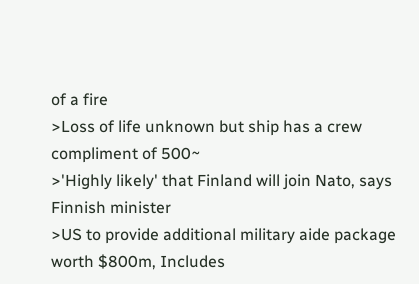of a fire
>Loss of life unknown but ship has a crew compliment of 500~
>'Highly likely' that Finland will join Nato, says Finnish minister
>US to provide additional military aide package worth $800m, Includes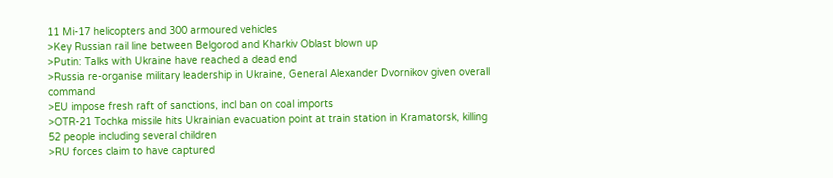11 Mi-17 helicopters and 300 armoured vehicles
>Key Russian rail line between Belgorod and Kharkiv Oblast blown up
>Putin: Talks with Ukraine have reached a dead end
>Russia re-organise military leadership in Ukraine, General Alexander Dvornikov given overall command
>EU impose fresh raft of sanctions, incl ban on coal imports
>OTR-21 Tochka missile hits Ukrainian evacuation point at train station in Kramatorsk, killing 52 people including several children
>RU forces claim to have captured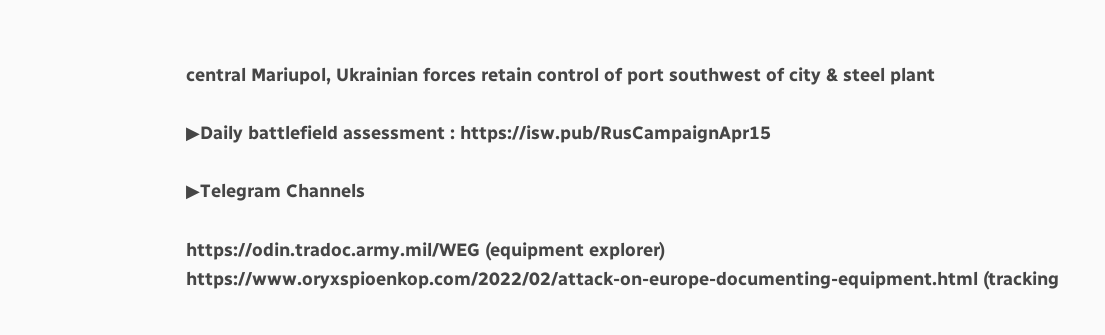central Mariupol, Ukrainian forces retain control of port southwest of city & steel plant

▶Daily battlefield assessment : https://isw.pub/RusCampaignApr15

▶Telegram Channels

https://odin.tradoc.army.mil/WEG (equipment explorer)
https://www.oryxspioenkop.com/2022/02/attack-on-europe-documenting-equipment.html (tracking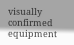visually confirmed equipment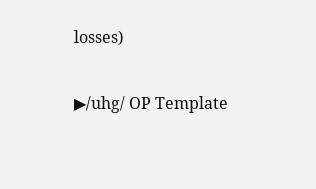losses)

▶/uhg/ OP Template